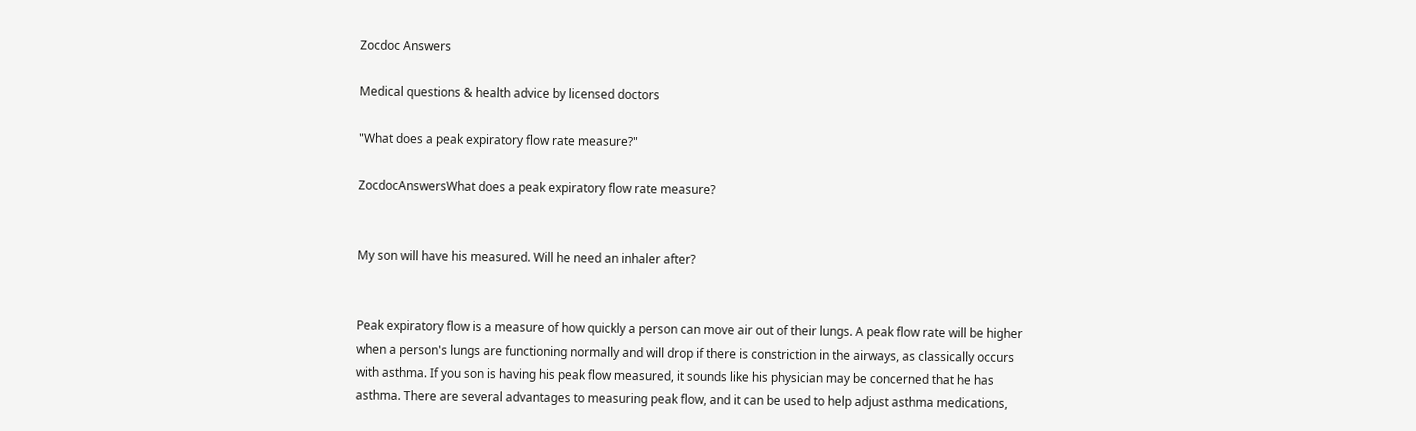Zocdoc Answers

Medical questions & health advice by licensed doctors

"What does a peak expiratory flow rate measure?"

ZocdocAnswersWhat does a peak expiratory flow rate measure?


My son will have his measured. Will he need an inhaler after?


Peak expiratory flow is a measure of how quickly a person can move air out of their lungs. A peak flow rate will be higher when a person's lungs are functioning normally and will drop if there is constriction in the airways, as classically occurs with asthma. If you son is having his peak flow measured, it sounds like his physician may be concerned that he has asthma. There are several advantages to measuring peak flow, and it can be used to help adjust asthma medications,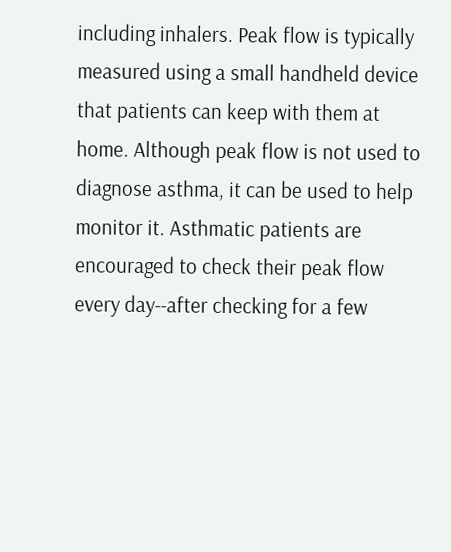including inhalers. Peak flow is typically measured using a small handheld device that patients can keep with them at home. Although peak flow is not used to diagnose asthma, it can be used to help monitor it. Asthmatic patients are encouraged to check their peak flow every day--after checking for a few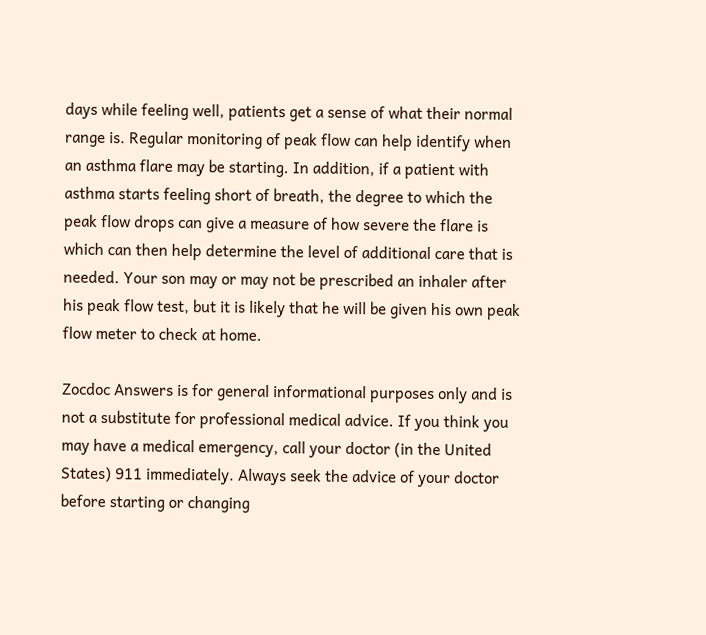days while feeling well, patients get a sense of what their normal range is. Regular monitoring of peak flow can help identify when an asthma flare may be starting. In addition, if a patient with asthma starts feeling short of breath, the degree to which the peak flow drops can give a measure of how severe the flare is which can then help determine the level of additional care that is needed. Your son may or may not be prescribed an inhaler after his peak flow test, but it is likely that he will be given his own peak flow meter to check at home.

Zocdoc Answers is for general informational purposes only and is not a substitute for professional medical advice. If you think you may have a medical emergency, call your doctor (in the United States) 911 immediately. Always seek the advice of your doctor before starting or changing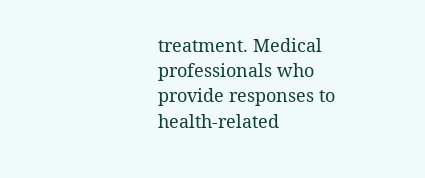treatment. Medical professionals who provide responses to health-related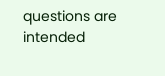questions are intended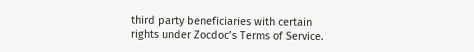third party beneficiaries with certain rights under Zocdoc’s Terms of Service.